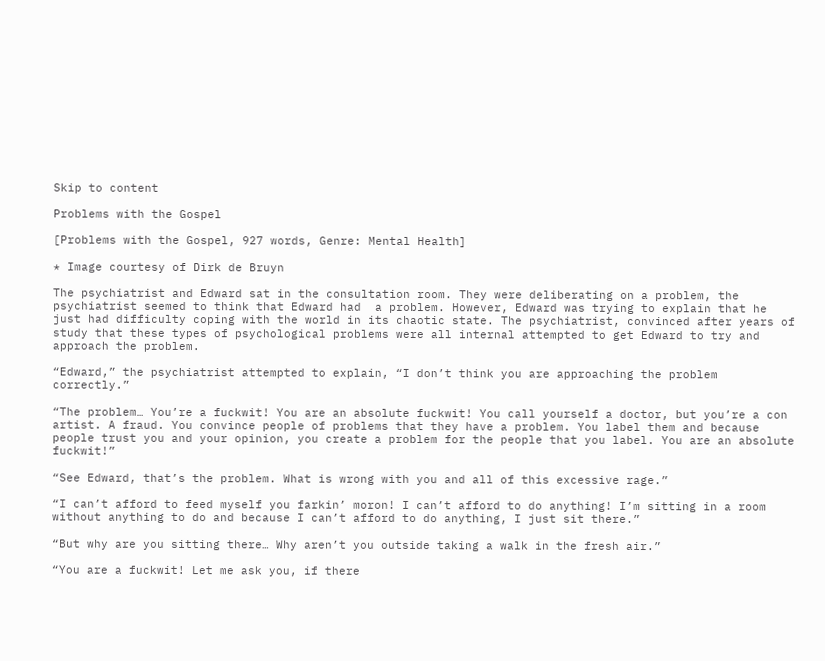Skip to content

Problems with the Gospel

[Problems with the Gospel, 927 words, Genre: Mental Health]

* Image courtesy of Dirk de Bruyn

The psychiatrist and Edward sat in the consultation room. They were deliberating on a problem, the psychiatrist seemed to think that Edward had  a problem. However, Edward was trying to explain that he just had difficulty coping with the world in its chaotic state. The psychiatrist, convinced after years of study that these types of psychological problems were all internal attempted to get Edward to try and approach the problem.

“Edward,” the psychiatrist attempted to explain, “I don’t think you are approaching the problem correctly.”

“The problem… You’re a fuckwit! You are an absolute fuckwit! You call yourself a doctor, but you’re a con artist. A fraud. You convince people of problems that they have a problem. You label them and because people trust you and your opinion, you create a problem for the people that you label. You are an absolute fuckwit!”

“See Edward, that’s the problem. What is wrong with you and all of this excessive rage.”

“I can’t afford to feed myself you farkin’ moron! I can’t afford to do anything! I’m sitting in a room without anything to do and because I can’t afford to do anything, I just sit there.”

“But why are you sitting there… Why aren’t you outside taking a walk in the fresh air.”

“You are a fuckwit! Let me ask you, if there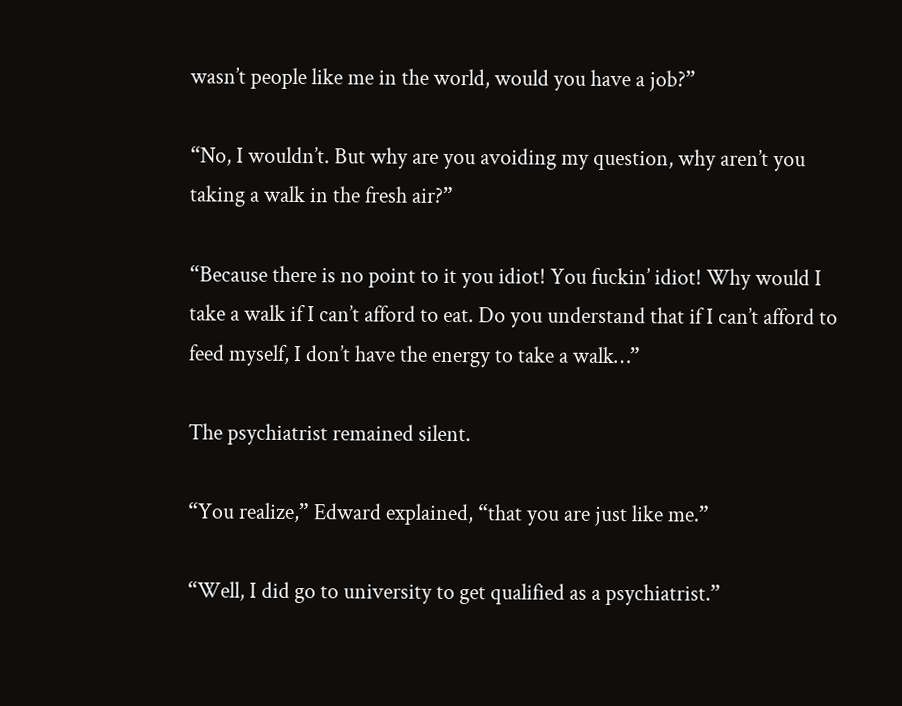wasn’t people like me in the world, would you have a job?”

“No, I wouldn’t. But why are you avoiding my question, why aren’t you taking a walk in the fresh air?”

“Because there is no point to it you idiot! You fuckin’ idiot! Why would I take a walk if I can’t afford to eat. Do you understand that if I can’t afford to feed myself, I don’t have the energy to take a walk…”

The psychiatrist remained silent.

“You realize,” Edward explained, “that you are just like me.”

“Well, I did go to university to get qualified as a psychiatrist.”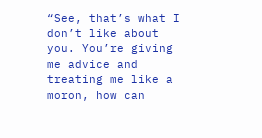“See, that’s what I don’t like about you. You’re giving me advice and treating me like a moron, how can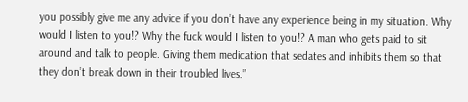you possibly give me any advice if you don’t have any experience being in my situation. Why would I listen to you!? Why the fuck would I listen to you!? A man who gets paid to sit around and talk to people. Giving them medication that sedates and inhibits them so that they don’t break down in their troubled lives.”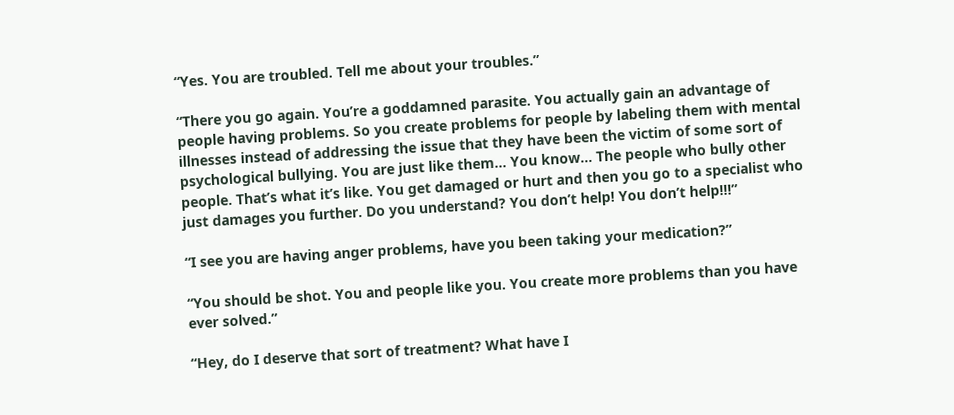“Yes. You are troubled. Tell me about your troubles.”

“There you go again. You’re a goddamned parasite. You actually gain an advantage of people having problems. So you create problems for people by labeling them with mental illnesses instead of addressing the issue that they have been the victim of some sort of psychological bullying. You are just like them… You know… The people who bully other people. That’s what it’s like. You get damaged or hurt and then you go to a specialist who just damages you further. Do you understand? You don’t help! You don’t help!!!”

“I see you are having anger problems, have you been taking your medication?”

“You should be shot. You and people like you. You create more problems than you have ever solved.”

“Hey, do I deserve that sort of treatment? What have I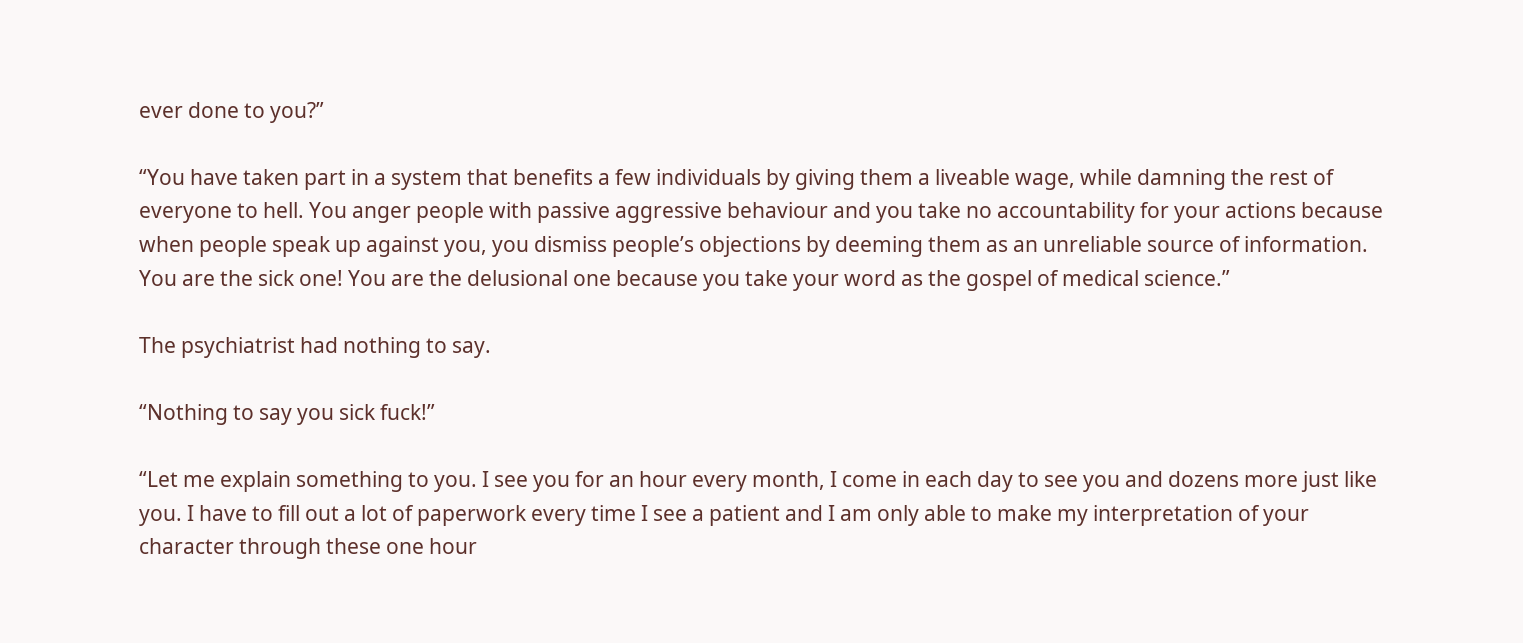ever done to you?”

“You have taken part in a system that benefits a few individuals by giving them a liveable wage, while damning the rest of everyone to hell. You anger people with passive aggressive behaviour and you take no accountability for your actions because when people speak up against you, you dismiss people’s objections by deeming them as an unreliable source of information. You are the sick one! You are the delusional one because you take your word as the gospel of medical science.”

The psychiatrist had nothing to say.

“Nothing to say you sick fuck!”

“Let me explain something to you. I see you for an hour every month, I come in each day to see you and dozens more just like you. I have to fill out a lot of paperwork every time I see a patient and I am only able to make my interpretation of your character through these one hour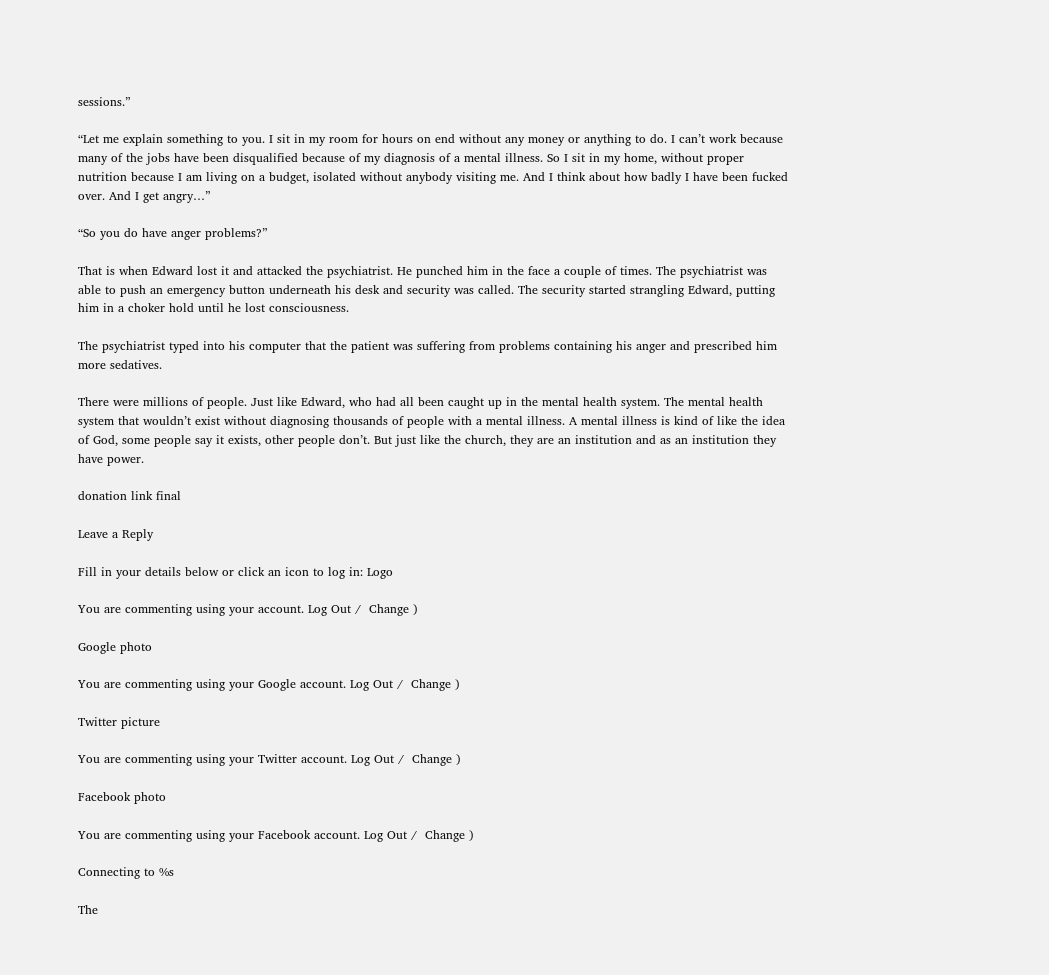sessions.”

“Let me explain something to you. I sit in my room for hours on end without any money or anything to do. I can’t work because many of the jobs have been disqualified because of my diagnosis of a mental illness. So I sit in my home, without proper nutrition because I am living on a budget, isolated without anybody visiting me. And I think about how badly I have been fucked over. And I get angry…”

“So you do have anger problems?”

That is when Edward lost it and attacked the psychiatrist. He punched him in the face a couple of times. The psychiatrist was able to push an emergency button underneath his desk and security was called. The security started strangling Edward, putting him in a choker hold until he lost consciousness.

The psychiatrist typed into his computer that the patient was suffering from problems containing his anger and prescribed him more sedatives.

There were millions of people. Just like Edward, who had all been caught up in the mental health system. The mental health system that wouldn’t exist without diagnosing thousands of people with a mental illness. A mental illness is kind of like the idea of God, some people say it exists, other people don’t. But just like the church, they are an institution and as an institution they have power.

donation link final

Leave a Reply

Fill in your details below or click an icon to log in: Logo

You are commenting using your account. Log Out /  Change )

Google photo

You are commenting using your Google account. Log Out /  Change )

Twitter picture

You are commenting using your Twitter account. Log Out /  Change )

Facebook photo

You are commenting using your Facebook account. Log Out /  Change )

Connecting to %s

The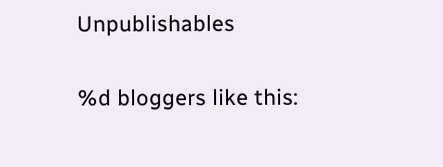Unpublishables

%d bloggers like this: